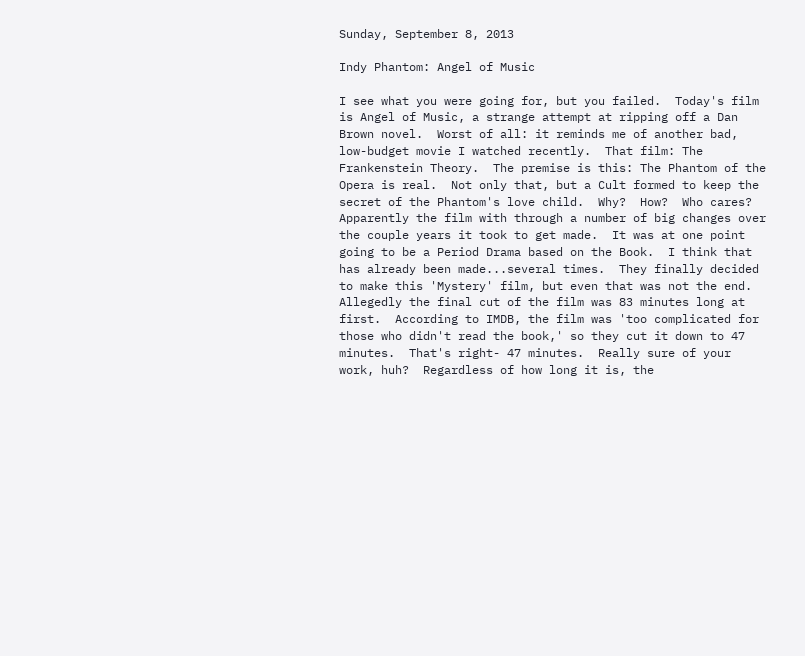Sunday, September 8, 2013

Indy Phantom: Angel of Music

I see what you were going for, but you failed.  Today's film is Angel of Music, a strange attempt at ripping off a Dan Brown novel.  Worst of all: it reminds me of another bad, low-budget movie I watched recently.  That film: The Frankenstein Theory.  The premise is this: The Phantom of the Opera is real.  Not only that, but a Cult formed to keep the secret of the Phantom's love child.  Why?  How?  Who cares?  Apparently the film with through a number of big changes over the couple years it took to get made.  It was at one point going to be a Period Drama based on the Book.  I think that has already been made...several times.  They finally decided to make this 'Mystery' film, but even that was not the end.  Allegedly the final cut of the film was 83 minutes long at first.  According to IMDB, the film was 'too complicated for those who didn't read the book,' so they cut it down to 47 minutes.  That's right- 47 minutes.  Really sure of your work, huh?  Regardless of how long it is, the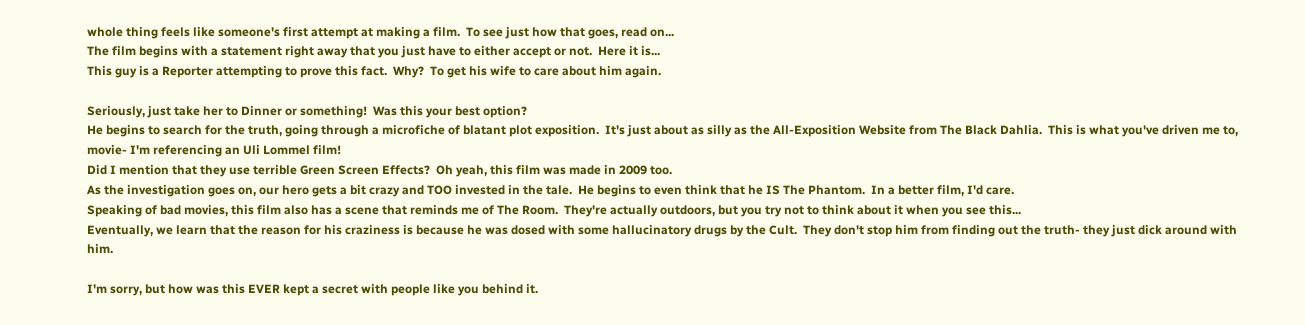whole thing feels like someone's first attempt at making a film.  To see just how that goes, read on...
The film begins with a statement right away that you just have to either accept or not.  Here it is...
This guy is a Reporter attempting to prove this fact.  Why?  To get his wife to care about him again.

Seriously, just take her to Dinner or something!  Was this your best option?
He begins to search for the truth, going through a microfiche of blatant plot exposition.  It's just about as silly as the All-Exposition Website from The Black Dahlia.  This is what you've driven me to, movie- I'm referencing an Uli Lommel film!
Did I mention that they use terrible Green Screen Effects?  Oh yeah, this film was made in 2009 too.
As the investigation goes on, our hero gets a bit crazy and TOO invested in the tale.  He begins to even think that he IS The Phantom.  In a better film, I'd care.
Speaking of bad movies, this film also has a scene that reminds me of The Room.  They're actually outdoors, but you try not to think about it when you see this...
Eventually, we learn that the reason for his craziness is because he was dosed with some hallucinatory drugs by the Cult.  They don't stop him from finding out the truth- they just dick around with him.

I'm sorry, but how was this EVER kept a secret with people like you behind it.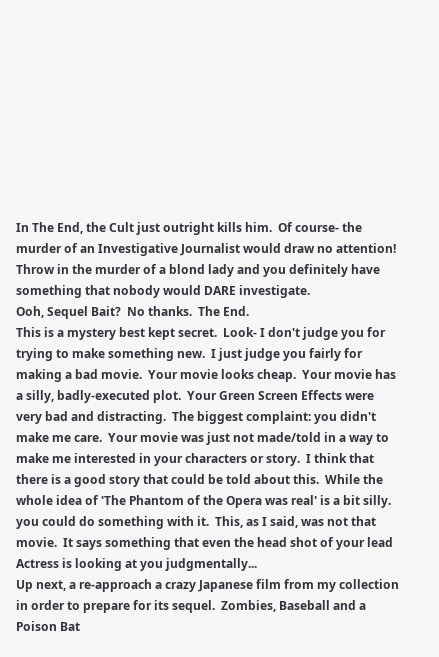In The End, the Cult just outright kills him.  Of course- the murder of an Investigative Journalist would draw no attention!  Throw in the murder of a blond lady and you definitely have something that nobody would DARE investigate.
Ooh, Sequel Bait?  No thanks.  The End.
This is a mystery best kept secret.  Look- I don't judge you for trying to make something new.  I just judge you fairly for making a bad movie.  Your movie looks cheap.  Your movie has a silly, badly-executed plot.  Your Green Screen Effects were very bad and distracting.  The biggest complaint: you didn't make me care.  Your movie was just not made/told in a way to make me interested in your characters or story.  I think that there is a good story that could be told about this.  While the whole idea of 'The Phantom of the Opera was real' is a bit silly. you could do something with it.  This, as I said, was not that movie.  It says something that even the head shot of your lead Actress is looking at you judgmentally...
Up next, a re-approach a crazy Japanese film from my collection in order to prepare for its sequel.  Zombies, Baseball and a Poison Bat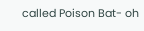called Poison Bat- oh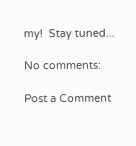my!  Stay tuned...

No comments:

Post a Comment